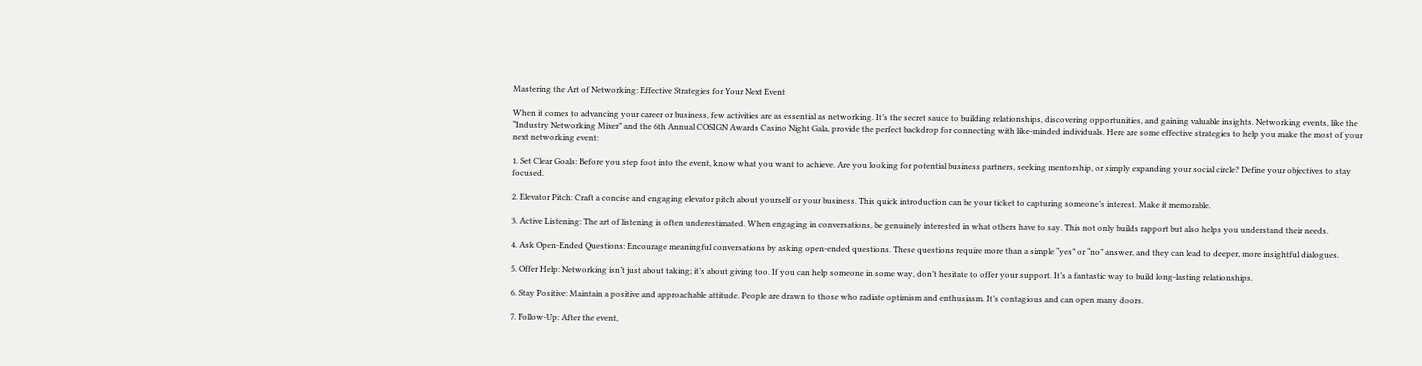Mastering the Art of Networking: Effective Strategies for Your Next Event

When it comes to advancing your career or business, few activities are as essential as networking. It’s the secret sauce to building relationships, discovering opportunities, and gaining valuable insights. Networking events, like the “Industry Networking Mixer” and the 6th Annual COSIGN Awards Casino Night Gala, provide the perfect backdrop for connecting with like-minded individuals. Here are some effective strategies to help you make the most of your next networking event:

1. Set Clear Goals: Before you step foot into the event, know what you want to achieve. Are you looking for potential business partners, seeking mentorship, or simply expanding your social circle? Define your objectives to stay focused.

2. Elevator Pitch: Craft a concise and engaging elevator pitch about yourself or your business. This quick introduction can be your ticket to capturing someone’s interest. Make it memorable.

3. Active Listening: The art of listening is often underestimated. When engaging in conversations, be genuinely interested in what others have to say. This not only builds rapport but also helps you understand their needs.

4. Ask Open-Ended Questions: Encourage meaningful conversations by asking open-ended questions. These questions require more than a simple “yes” or “no” answer, and they can lead to deeper, more insightful dialogues.

5. Offer Help: Networking isn’t just about taking; it’s about giving too. If you can help someone in some way, don’t hesitate to offer your support. It’s a fantastic way to build long-lasting relationships.

6. Stay Positive: Maintain a positive and approachable attitude. People are drawn to those who radiate optimism and enthusiasm. It’s contagious and can open many doors.

7. Follow-Up: After the event,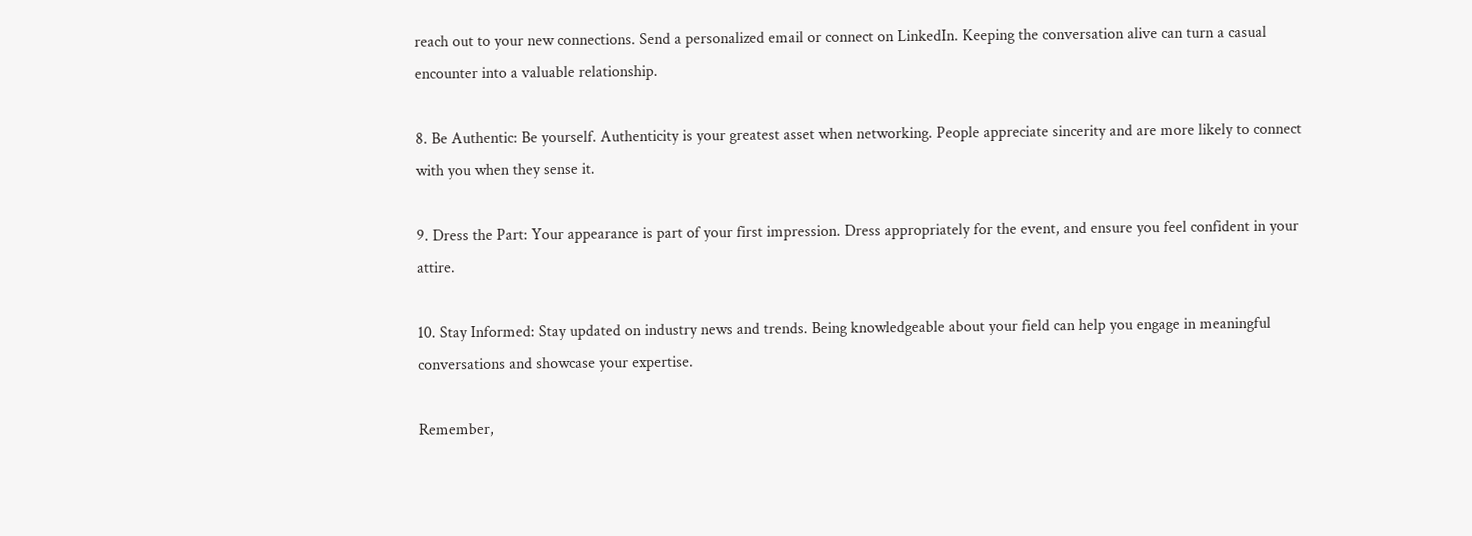reach out to your new connections. Send a personalized email or connect on LinkedIn. Keeping the conversation alive can turn a casual encounter into a valuable relationship.

8. Be Authentic: Be yourself. Authenticity is your greatest asset when networking. People appreciate sincerity and are more likely to connect with you when they sense it.

9. Dress the Part: Your appearance is part of your first impression. Dress appropriately for the event, and ensure you feel confident in your attire.

10. Stay Informed: Stay updated on industry news and trends. Being knowledgeable about your field can help you engage in meaningful conversations and showcase your expertise.

Remember,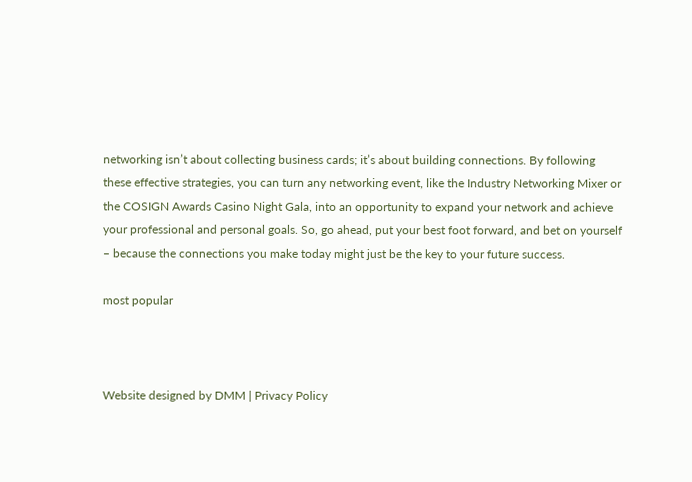networking isn’t about collecting business cards; it’s about building connections. By following these effective strategies, you can turn any networking event, like the Industry Networking Mixer or the COSIGN Awards Casino Night Gala, into an opportunity to expand your network and achieve your professional and personal goals. So, go ahead, put your best foot forward, and bet on yourself – because the connections you make today might just be the key to your future success.

most popular



Website designed by DMM | Privacy Policy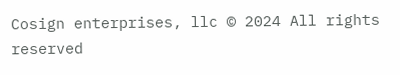Cosign enterprises, llc © 2024 All rights reserved